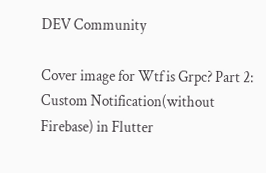DEV Community

Cover image for Wtf is Grpc? Part 2: Custom Notification(without Firebase) in Flutter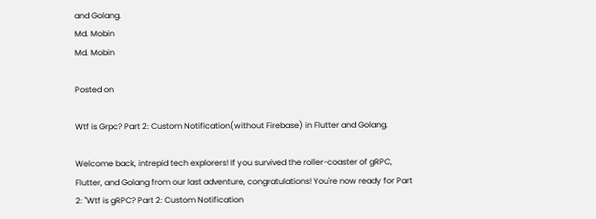and Golang.
Md. Mobin
Md. Mobin

Posted on

Wtf is Grpc? Part 2: Custom Notification(without Firebase) in Flutter and Golang.

Welcome back, intrepid tech explorers! If you survived the roller-coaster of gRPC, Flutter, and Golang from our last adventure, congratulations! You're now ready for Part 2: "Wtf is gRPC? Part 2: Custom Notification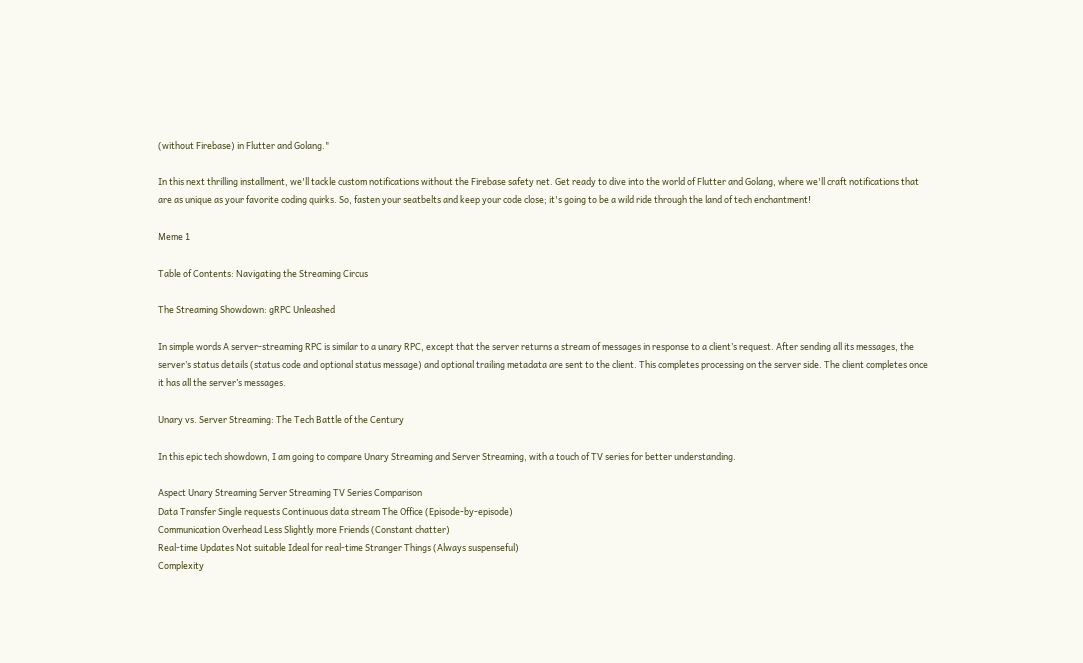(without Firebase) in Flutter and Golang."

In this next thrilling installment, we'll tackle custom notifications without the Firebase safety net. Get ready to dive into the world of Flutter and Golang, where we'll craft notifications that are as unique as your favorite coding quirks. So, fasten your seatbelts and keep your code close; it's going to be a wild ride through the land of tech enchantment!

Meme 1

Table of Contents: Navigating the Streaming Circus

The Streaming Showdown: gRPC Unleashed

In simple words A server-streaming RPC is similar to a unary RPC, except that the server returns a stream of messages in response to a client’s request. After sending all its messages, the server’s status details (status code and optional status message) and optional trailing metadata are sent to the client. This completes processing on the server side. The client completes once it has all the server’s messages.

Unary vs. Server Streaming: The Tech Battle of the Century

In this epic tech showdown, I am going to compare Unary Streaming and Server Streaming, with a touch of TV series for better understanding.

Aspect Unary Streaming Server Streaming TV Series Comparison
Data Transfer Single requests Continuous data stream The Office (Episode-by-episode)
Communication Overhead Less Slightly more Friends (Constant chatter)
Real-time Updates Not suitable Ideal for real-time Stranger Things (Always suspenseful)
Complexity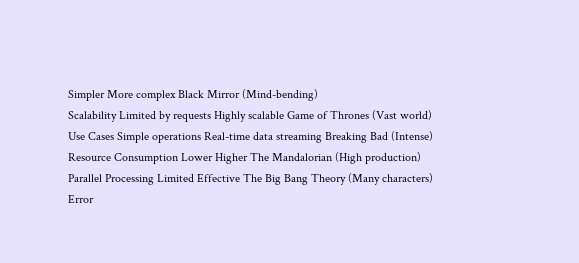Simpler More complex Black Mirror (Mind-bending)
Scalability Limited by requests Highly scalable Game of Thrones (Vast world)
Use Cases Simple operations Real-time data streaming Breaking Bad (Intense)
Resource Consumption Lower Higher The Mandalorian (High production)
Parallel Processing Limited Effective The Big Bang Theory (Many characters)
Error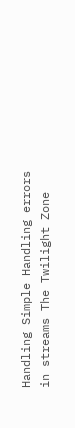Handling Simple Handling errors in streams The Twilight Zone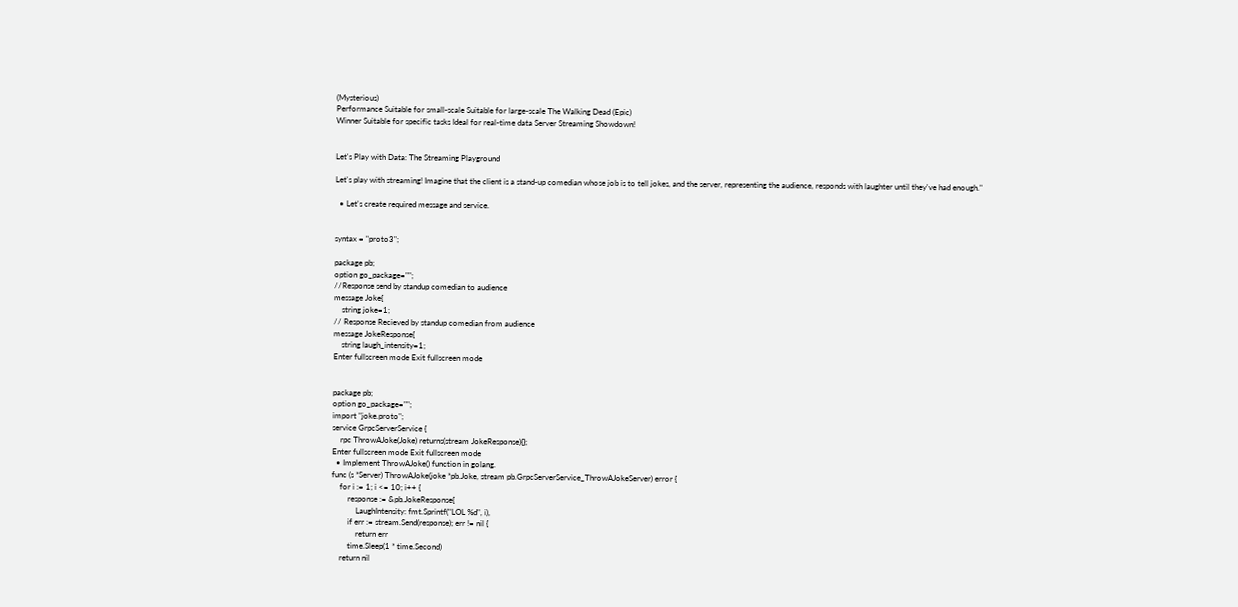(Mysterious)
Performance Suitable for small-scale Suitable for large-scale The Walking Dead (Epic)
Winner Suitable for specific tasks Ideal for real-time data Server Streaming Showdown!


Let's Play with Data: The Streaming Playground

Let's play with streaming! Imagine that the client is a stand-up comedian whose job is to tell jokes, and the server, representing the audience, responds with laughter until they've had enough."

  • Let's create required message and service.


syntax = "proto3";

package pb;
option go_package="";
//Response send by standup comedian to audience
message Joke{
    string joke=1;
// Response Recieved by standup comedian from audience
message JokeResponse{
    string laugh_intensity=1;
Enter fullscreen mode Exit fullscreen mode


package pb;
option go_package="";
import "joke.proto";
service GrpcServerService {
    rpc ThrowAJoke(Joke) returns(stream JokeResponse){};
Enter fullscreen mode Exit fullscreen mode
  • Implement ThrowAJoke() function in golang.
func (s *Server) ThrowAJoke(joke *pb.Joke, stream pb.GrpcServerService_ThrowAJokeServer) error {
    for i := 1; i <= 10; i++ {
        response := &pb.JokeResponse{
            LaughIntensity: fmt.Sprintf("LOL %d", i),
        if err := stream.Send(response); err != nil {
            return err
        time.Sleep(1 * time.Second)
    return nil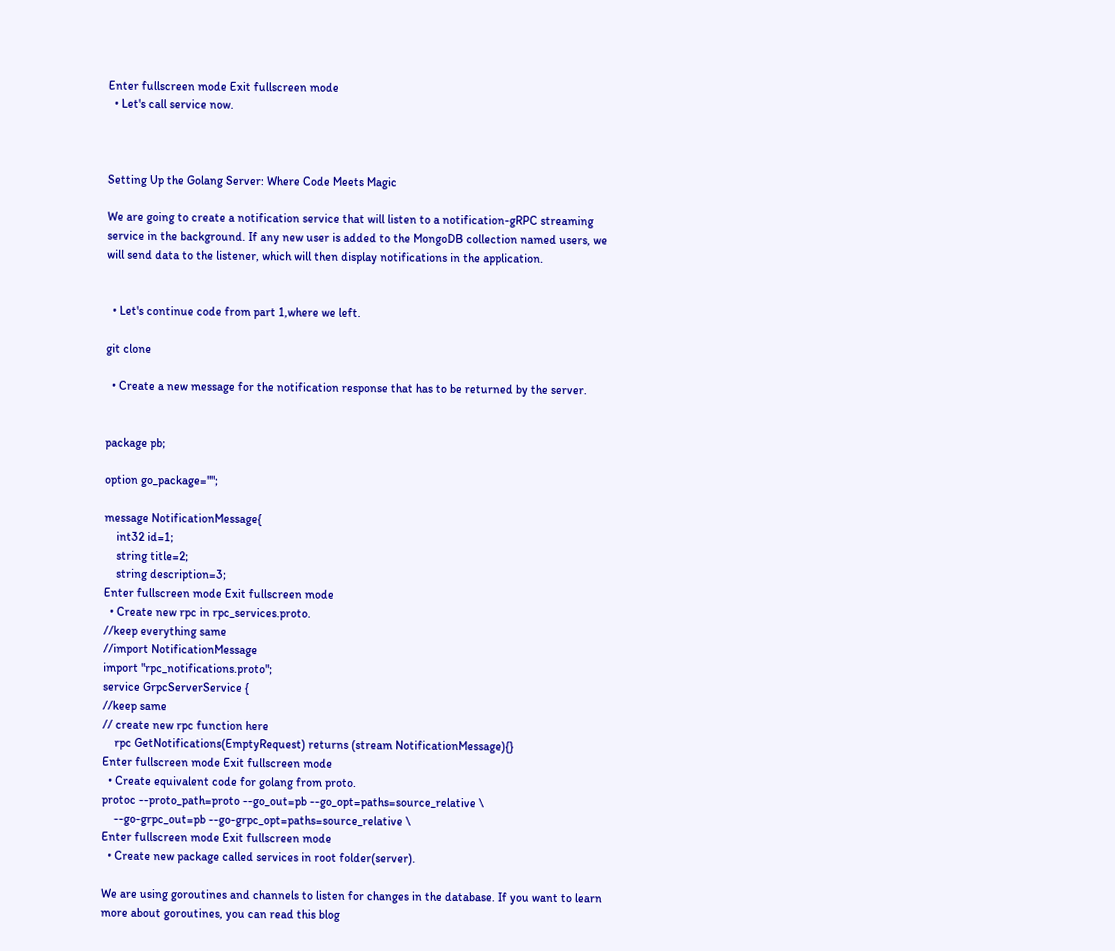Enter fullscreen mode Exit fullscreen mode
  • Let's call service now.



Setting Up the Golang Server: Where Code Meets Magic

We are going to create a notification service that will listen to a notification-gRPC streaming service in the background. If any new user is added to the MongoDB collection named users, we will send data to the listener, which will then display notifications in the application.


  • Let's continue code from part 1,where we left.

git clone

  • Create a new message for the notification response that has to be returned by the server.


package pb;

option go_package="";

message NotificationMessage{
    int32 id=1;
    string title=2;
    string description=3;
Enter fullscreen mode Exit fullscreen mode
  • Create new rpc in rpc_services.proto.
//keep everything same
//import NotificationMessage
import "rpc_notifications.proto";
service GrpcServerService {
//keep same
// create new rpc function here
    rpc GetNotifications(EmptyRequest) returns (stream NotificationMessage){}
Enter fullscreen mode Exit fullscreen mode
  • Create equivalent code for golang from proto.
protoc --proto_path=proto --go_out=pb --go_opt=paths=source_relative \
    --go-grpc_out=pb --go-grpc_opt=paths=source_relative \
Enter fullscreen mode Exit fullscreen mode
  • Create new package called services in root folder(server).

We are using goroutines and channels to listen for changes in the database. If you want to learn more about goroutines, you can read this blog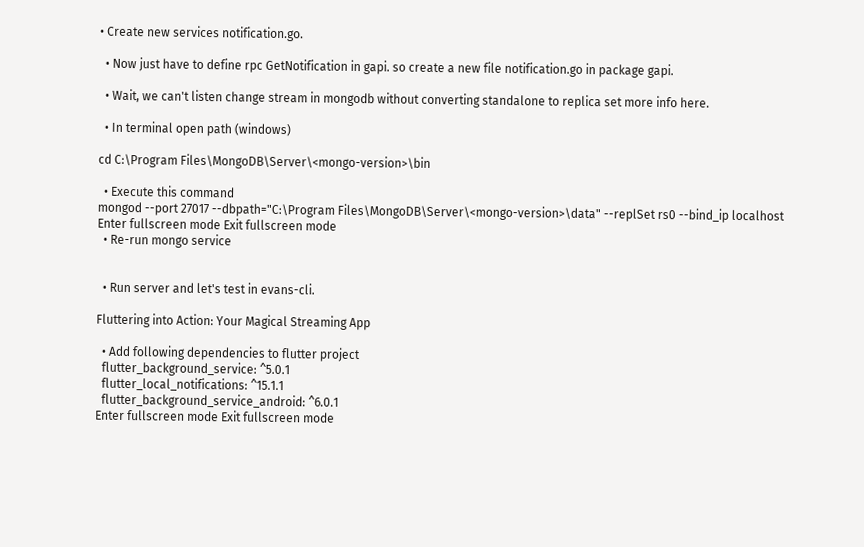• Create new services notification.go.

  • Now just have to define rpc GetNotification in gapi. so create a new file notification.go in package gapi.

  • Wait, we can't listen change stream in mongodb without converting standalone to replica set more info here.

  • In terminal open path (windows)

cd C:\Program Files\MongoDB\Server\<mongo-version>\bin

  • Execute this command
mongod --port 27017 --dbpath="C:\Program Files\MongoDB\Server\<mongo-version>\data" --replSet rs0 --bind_ip localhost
Enter fullscreen mode Exit fullscreen mode
  • Re-run mongo service


  • Run server and let's test in evans-cli.

Fluttering into Action: Your Magical Streaming App

  • Add following dependencies to flutter project
  flutter_background_service: ^5.0.1
  flutter_local_notifications: ^15.1.1
  flutter_background_service_android: ^6.0.1
Enter fullscreen mode Exit fullscreen mode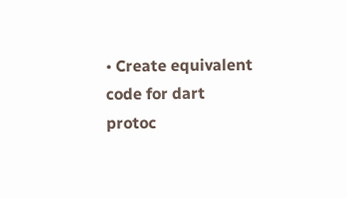• Create equivalent code for dart
protoc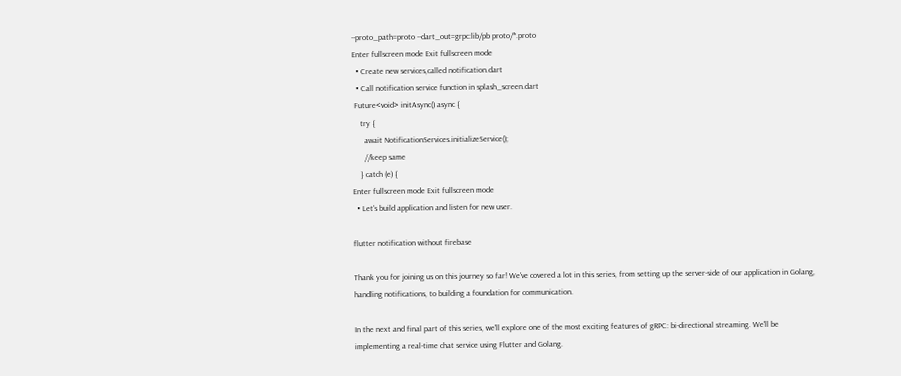--proto_path=proto --dart_out=grpc:lib/pb proto/*.proto
Enter fullscreen mode Exit fullscreen mode
  • Create new services,called notification.dart
  • Call notification service function in splash_screen.dart
 Future<void> initAsync() async {
    try {
      await NotificationServices.initializeService();
      //keep same
    } catch (e) {
Enter fullscreen mode Exit fullscreen mode
  • Let's build application and listen for new user.

flutter notification without firebase

Thank you for joining us on this journey so far! We've covered a lot in this series, from setting up the server-side of our application in Golang, handling notifications, to building a foundation for communication.

In the next and final part of this series, we'll explore one of the most exciting features of gRPC: bi-directional streaming. We'll be implementing a real-time chat service using Flutter and Golang.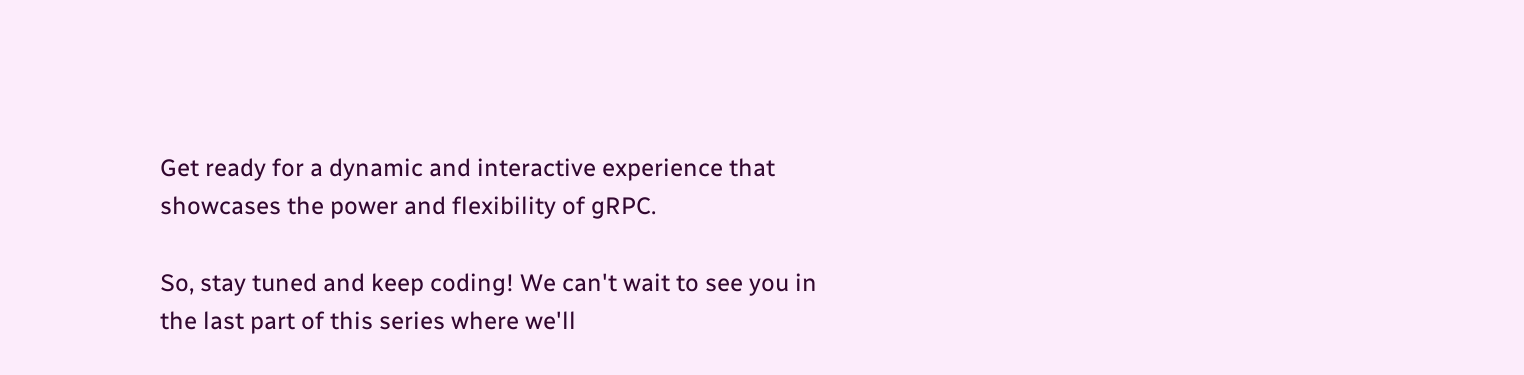Get ready for a dynamic and interactive experience that showcases the power and flexibility of gRPC.

So, stay tuned and keep coding! We can't wait to see you in the last part of this series where we'll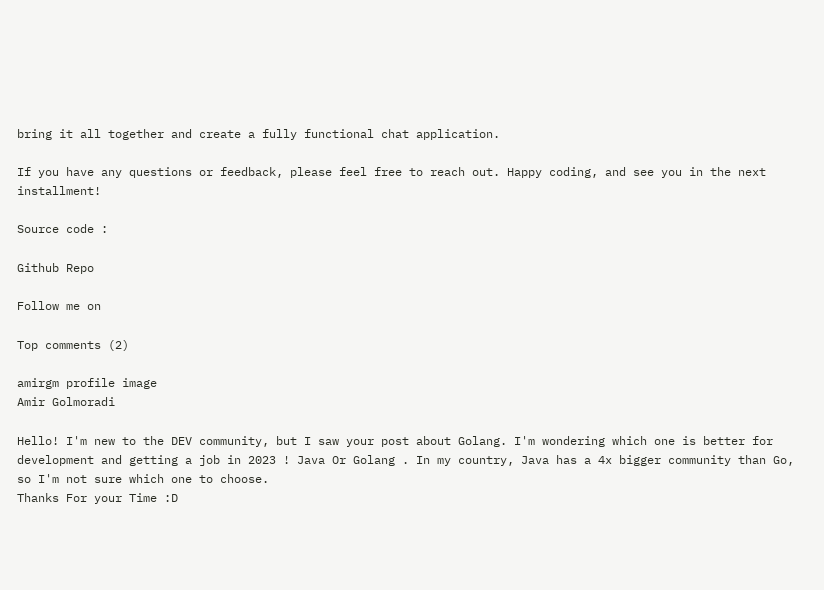bring it all together and create a fully functional chat application.

If you have any questions or feedback, please feel free to reach out. Happy coding, and see you in the next installment!

Source code :

Github Repo

Follow me on

Top comments (2)

amirgm profile image
Amir Golmoradi

Hello! I'm new to the DEV community, but I saw your post about Golang. I'm wondering which one is better for development and getting a job in 2023 ! Java Or Golang . In my country, Java has a 4x bigger community than Go, so I'm not sure which one to choose.
Thanks For your Time :D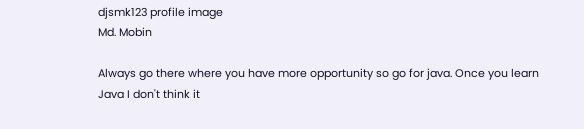djsmk123 profile image
Md. Mobin

Always go there where you have more opportunity so go for java. Once you learn Java I don't think it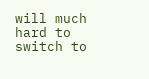will much hard to switch to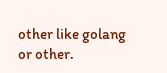other like golang or other.